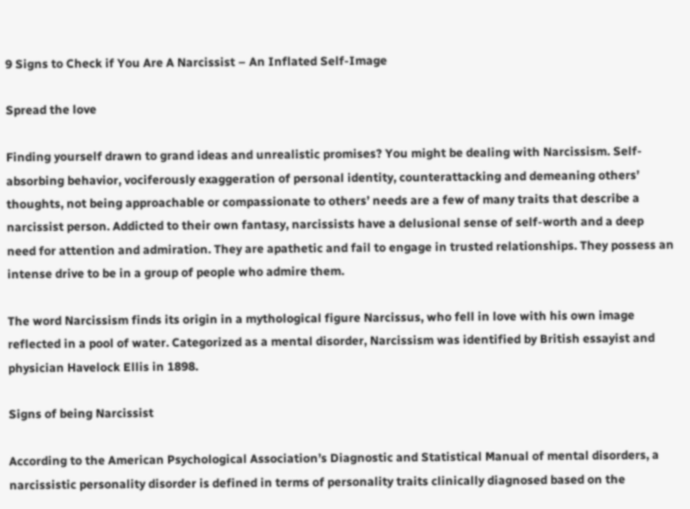9 Signs to Check if You Are A Narcissist – An Inflated Self-Image

Spread the love

Finding yourself drawn to grand ideas and unrealistic promises? You might be dealing with Narcissism. Self-absorbing behavior, vociferously exaggeration of personal identity, counterattacking and demeaning others’ thoughts, not being approachable or compassionate to others’ needs are a few of many traits that describe a narcissist person. Addicted to their own fantasy, narcissists have a delusional sense of self-worth and a deep need for attention and admiration. They are apathetic and fail to engage in trusted relationships. They possess an intense drive to be in a group of people who admire them.

The word Narcissism finds its origin in a mythological figure Narcissus, who fell in love with his own image reflected in a pool of water. Categorized as a mental disorder, Narcissism was identified by British essayist and physician Havelock Ellis in 1898.

Signs of being Narcissist

According to the American Psychological Association’s Diagnostic and Statistical Manual of mental disorders, a narcissistic personality disorder is defined in terms of personality traits clinically diagnosed based on the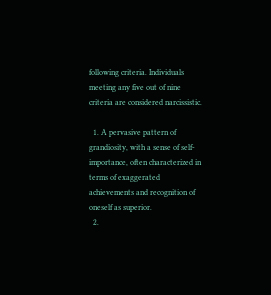following criteria. Individuals meeting any five out of nine criteria are considered narcissistic.

  1. A pervasive pattern of grandiosity, with a sense of self-importance, often characterized in terms of exaggerated achievements and recognition of oneself as superior.
  2.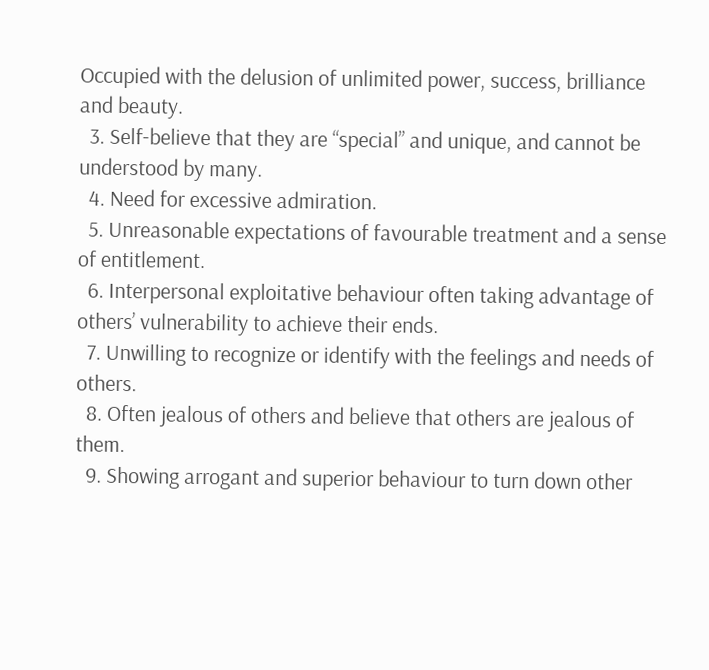Occupied with the delusion of unlimited power, success, brilliance and beauty.
  3. Self-believe that they are “special” and unique, and cannot be understood by many.
  4. Need for excessive admiration.
  5. Unreasonable expectations of favourable treatment and a sense of entitlement.
  6. Interpersonal exploitative behaviour often taking advantage of others’ vulnerability to achieve their ends.
  7. Unwilling to recognize or identify with the feelings and needs of others.
  8. Often jealous of others and believe that others are jealous of them.
  9. Showing arrogant and superior behaviour to turn down other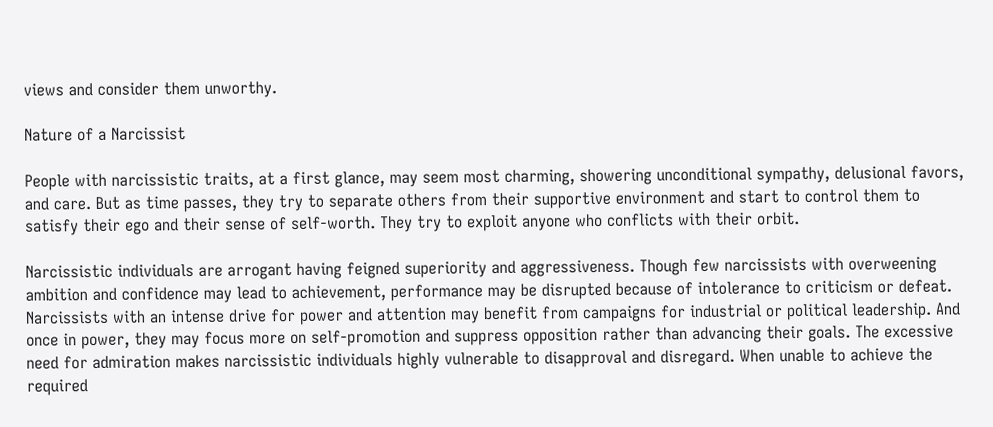views and consider them unworthy.

Nature of a Narcissist

People with narcissistic traits, at a first glance, may seem most charming, showering unconditional sympathy, delusional favors, and care. But as time passes, they try to separate others from their supportive environment and start to control them to satisfy their ego and their sense of self-worth. They try to exploit anyone who conflicts with their orbit.

Narcissistic individuals are arrogant having feigned superiority and aggressiveness. Though few narcissists with overweening ambition and confidence may lead to achievement, performance may be disrupted because of intolerance to criticism or defeat. Narcissists with an intense drive for power and attention may benefit from campaigns for industrial or political leadership. And once in power, they may focus more on self-promotion and suppress opposition rather than advancing their goals. The excessive need for admiration makes narcissistic individuals highly vulnerable to disapproval and disregard. When unable to achieve the required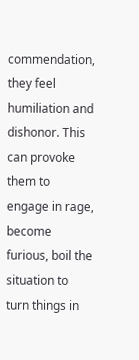commendation, they feel humiliation and dishonor. This can provoke them to engage in rage, become furious, boil the situation to turn things in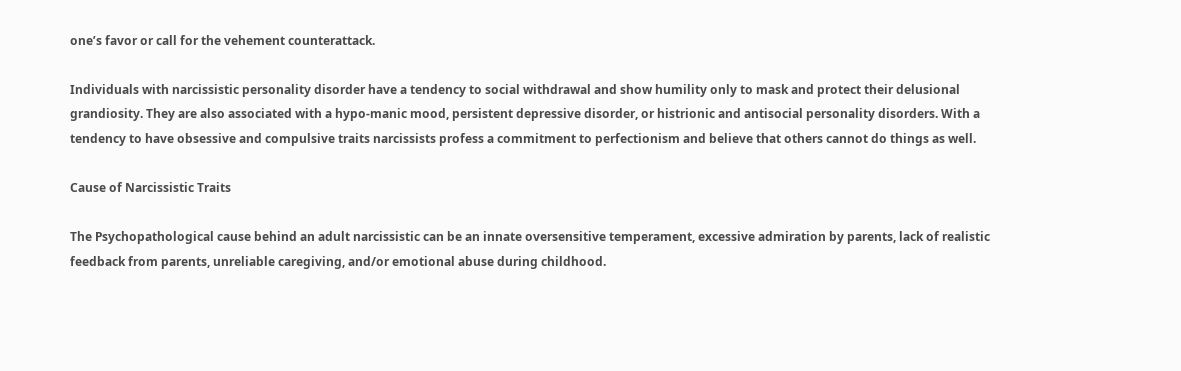one’s favor or call for the vehement counterattack.

Individuals with narcissistic personality disorder have a tendency to social withdrawal and show humility only to mask and protect their delusional grandiosity. They are also associated with a hypo-manic mood, persistent depressive disorder, or histrionic and antisocial personality disorders. With a tendency to have obsessive and compulsive traits narcissists profess a commitment to perfectionism and believe that others cannot do things as well.

Cause of Narcissistic Traits

The Psychopathological cause behind an adult narcissistic can be an innate oversensitive temperament, excessive admiration by parents, lack of realistic feedback from parents, unreliable caregiving, and/or emotional abuse during childhood.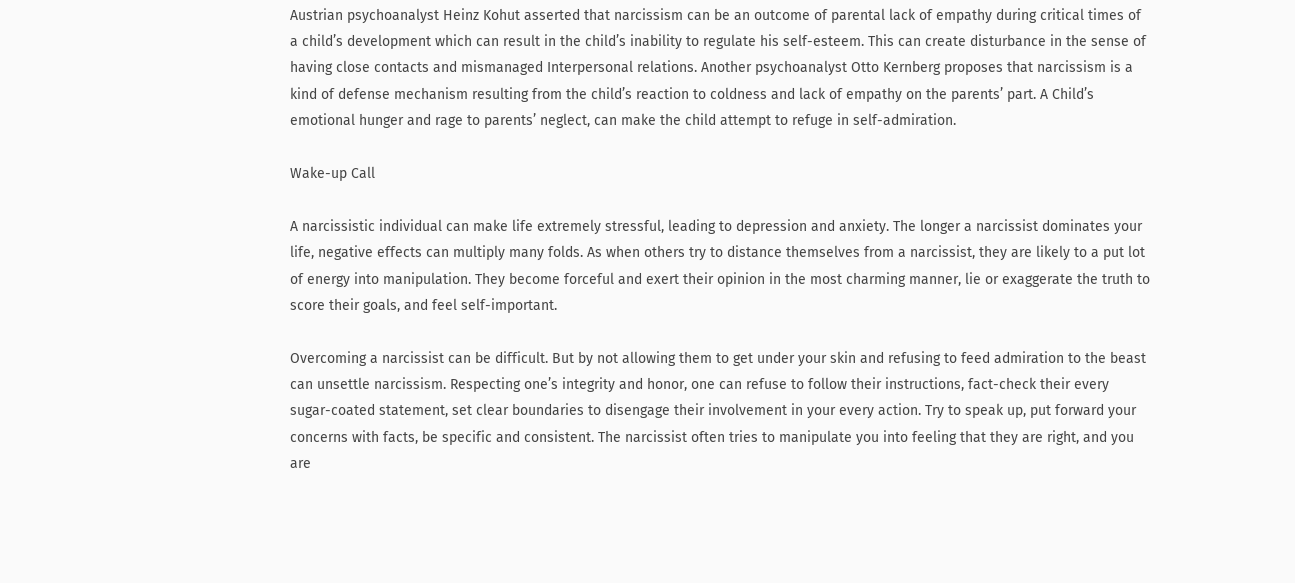Austrian psychoanalyst Heinz Kohut asserted that narcissism can be an outcome of parental lack of empathy during critical times of a child’s development which can result in the child’s inability to regulate his self-esteem. This can create disturbance in the sense of having close contacts and mismanaged Interpersonal relations. Another psychoanalyst Otto Kernberg proposes that narcissism is a kind of defense mechanism resulting from the child’s reaction to coldness and lack of empathy on the parents’ part. A Child’s emotional hunger and rage to parents’ neglect, can make the child attempt to refuge in self-admiration.

Wake-up Call

A narcissistic individual can make life extremely stressful, leading to depression and anxiety. The longer a narcissist dominates your life, negative effects can multiply many folds. As when others try to distance themselves from a narcissist, they are likely to a put lot of energy into manipulation. They become forceful and exert their opinion in the most charming manner, lie or exaggerate the truth to score their goals, and feel self-important.

Overcoming a narcissist can be difficult. But by not allowing them to get under your skin and refusing to feed admiration to the beast can unsettle narcissism. Respecting one’s integrity and honor, one can refuse to follow their instructions, fact-check their every sugar-coated statement, set clear boundaries to disengage their involvement in your every action. Try to speak up, put forward your concerns with facts, be specific and consistent. The narcissist often tries to manipulate you into feeling that they are right, and you are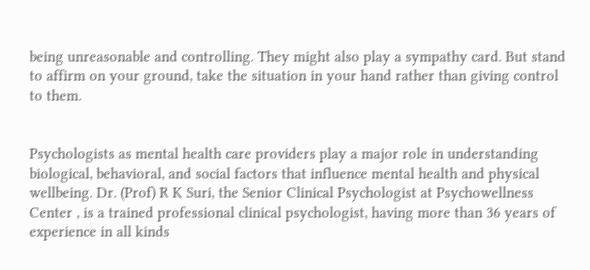being unreasonable and controlling. They might also play a sympathy card. But stand to affirm on your ground, take the situation in your hand rather than giving control to them.


Psychologists as mental health care providers play a major role in understanding biological, behavioral, and social factors that influence mental health and physical wellbeing. Dr. (Prof) R K Suri, the Senior Clinical Psychologist at Psychowellness Center , is a trained professional clinical psychologist, having more than 36 years of experience in all kinds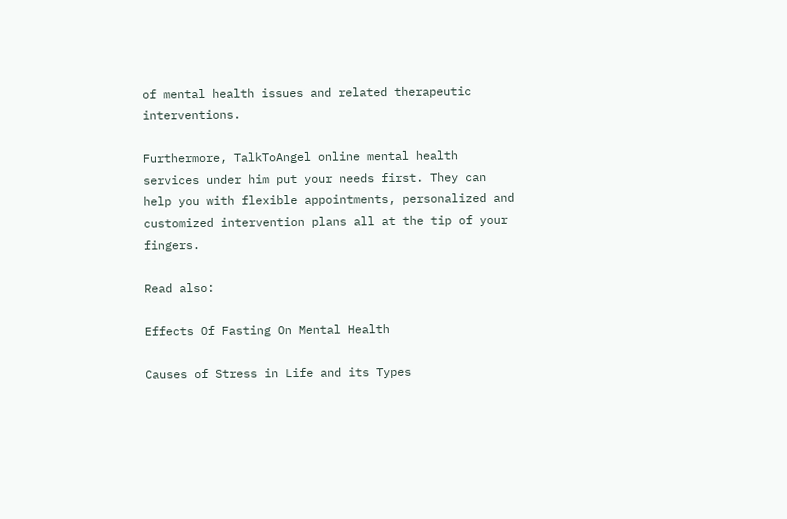of mental health issues and related therapeutic interventions.

Furthermore, TalkToAngel online mental health services under him put your needs first. They can help you with flexible appointments, personalized and customized intervention plans all at the tip of your fingers.

Read also:

Effects Of Fasting On Mental Health

Causes of Stress in Life and its Types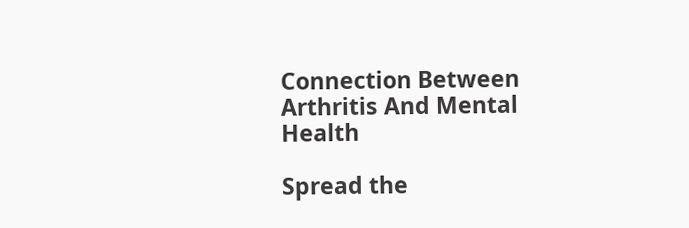Connection Between Arthritis And Mental Health

Spread the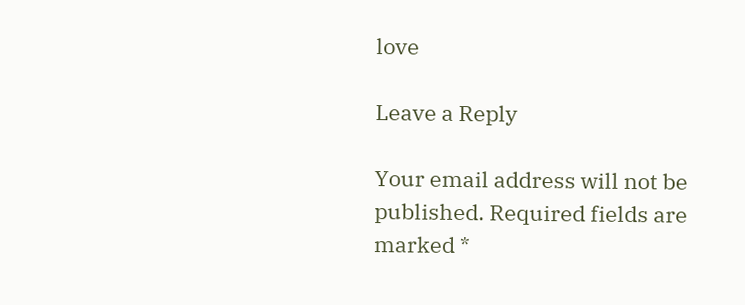love

Leave a Reply

Your email address will not be published. Required fields are marked *